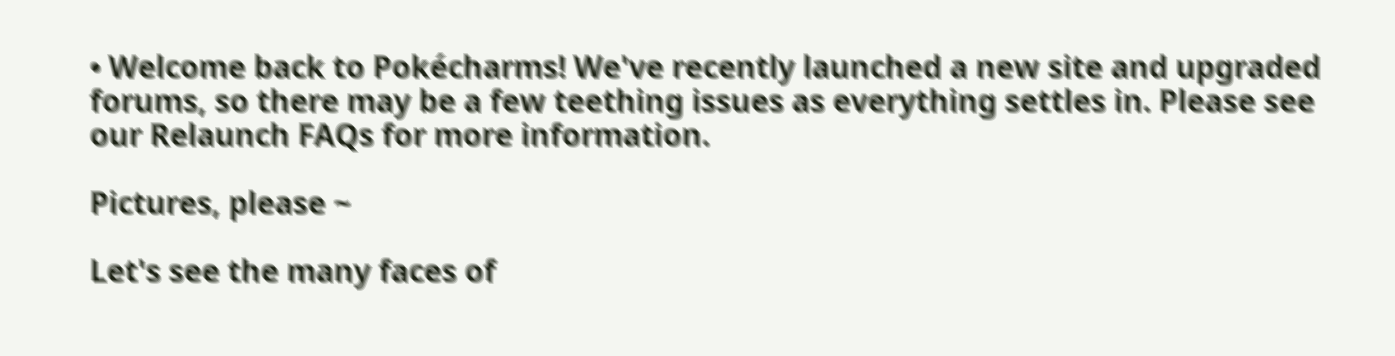• Welcome back to Pokécharms! We've recently launched a new site and upgraded forums, so there may be a few teething issues as everything settles in. Please see our Relaunch FAQs for more information.

Pictures, please ~

Let's see the many faces of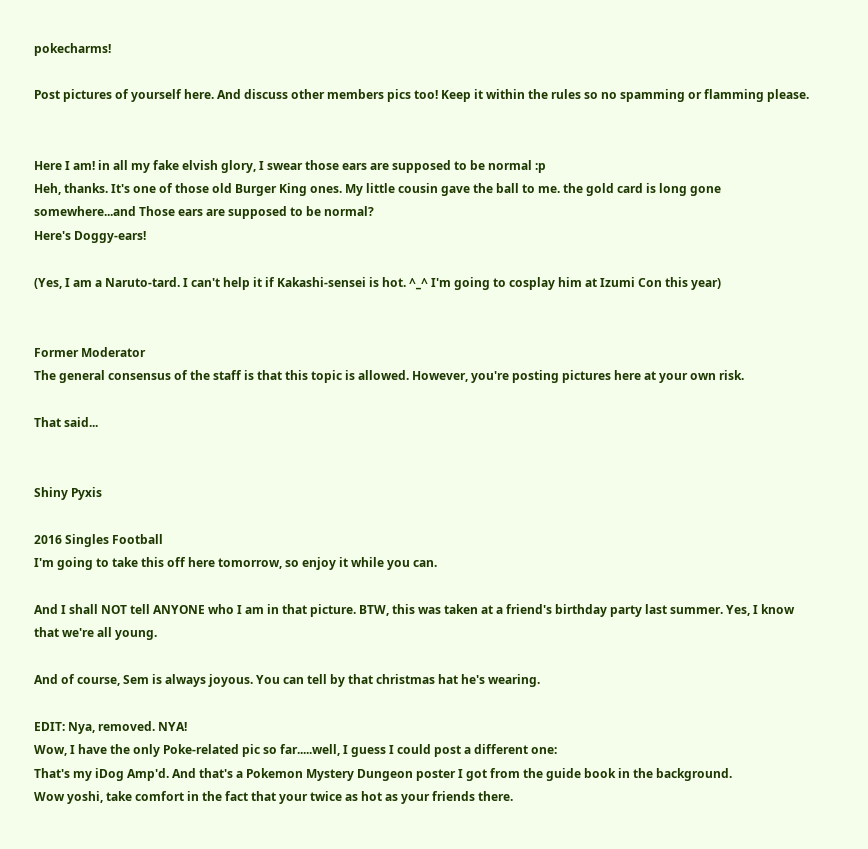pokecharms!

Post pictures of yourself here. And discuss other members pics too! Keep it within the rules so no spamming or flamming please.


Here I am! in all my fake elvish glory, I swear those ears are supposed to be normal :p
Heh, thanks. It's one of those old Burger King ones. My little cousin gave the ball to me. the gold card is long gone somewhere...and Those ears are supposed to be normal?
Here's Doggy-ears!

(Yes, I am a Naruto-tard. I can't help it if Kakashi-sensei is hot. ^_^ I'm going to cosplay him at Izumi Con this year)


Former Moderator
The general consensus of the staff is that this topic is allowed. However, you're posting pictures here at your own risk.

That said...


Shiny Pyxis

2016 Singles Football
I'm going to take this off here tomorrow, so enjoy it while you can.

And I shall NOT tell ANYONE who I am in that picture. BTW, this was taken at a friend's birthday party last summer. Yes, I know that we're all young.

And of course, Sem is always joyous. You can tell by that christmas hat he's wearing.

EDIT: Nya, removed. NYA!
Wow, I have the only Poke-related pic so far.....well, I guess I could post a different one:
That's my iDog Amp'd. And that's a Pokemon Mystery Dungeon poster I got from the guide book in the background.
Wow yoshi, take comfort in the fact that your twice as hot as your friends there.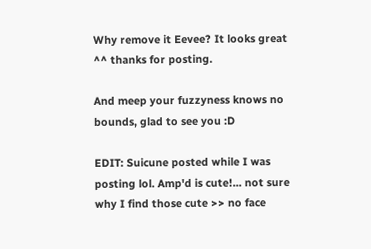Why remove it Eevee? It looks great ^^ thanks for posting.

And meep your fuzzyness knows no bounds, glad to see you :D

EDIT: Suicune posted while I was posting lol. Amp'd is cute!... not sure why I find those cute >> no face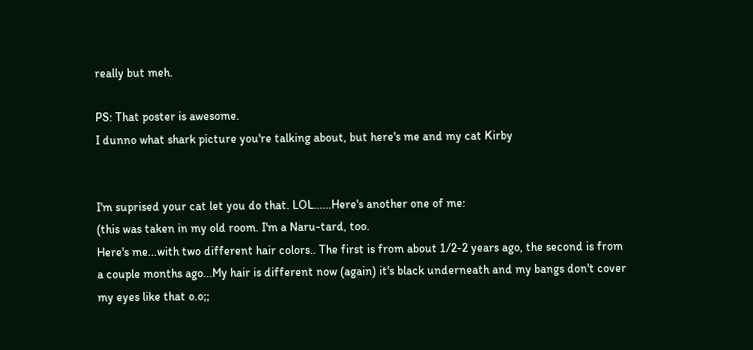really but meh.

PS: That poster is awesome.
I dunno what shark picture you're talking about, but here's me and my cat Kirby


I'm suprised your cat let you do that. LOL......Here's another one of me:
(this was taken in my old room. I'm a Naru-tard, too.
Here's me...with two different hair colors.. The first is from about 1/2-2 years ago, the second is from a couple months ago...My hair is different now (again) it's black underneath and my bangs don't cover my eyes like that o.o;;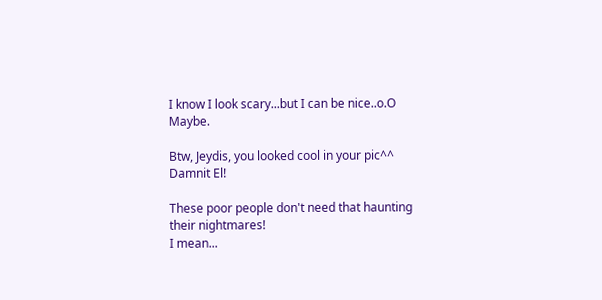I know I look scary...but I can be nice..o.O Maybe.

Btw, Jeydis, you looked cool in your pic^^
Damnit El!

These poor people don't need that haunting their nightmares!
I mean...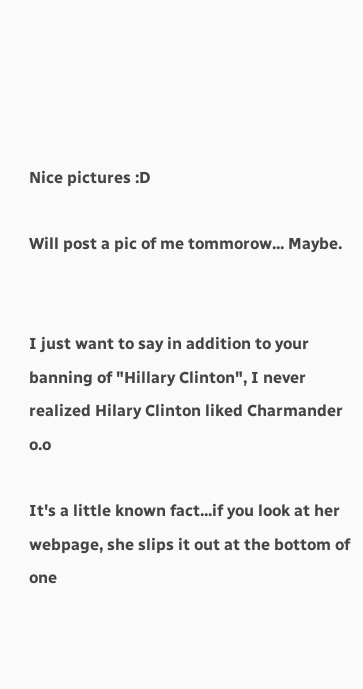Nice pictures :D

Will post a pic of me tommorow... Maybe.


I just want to say in addition to your banning of "Hillary Clinton", I never realized Hilary Clinton liked Charmander o.o

It's a little known fact...if you look at her webpage, she slips it out at the bottom of one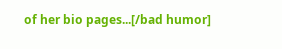of her bio pages...[/bad humor]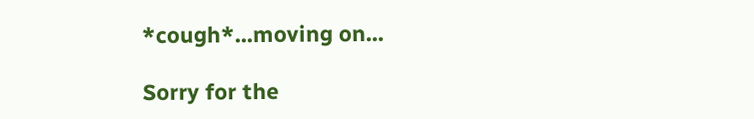*cough*...moving on...

Sorry for the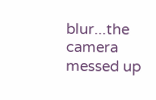blur...the camera messed up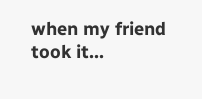when my friend took it...